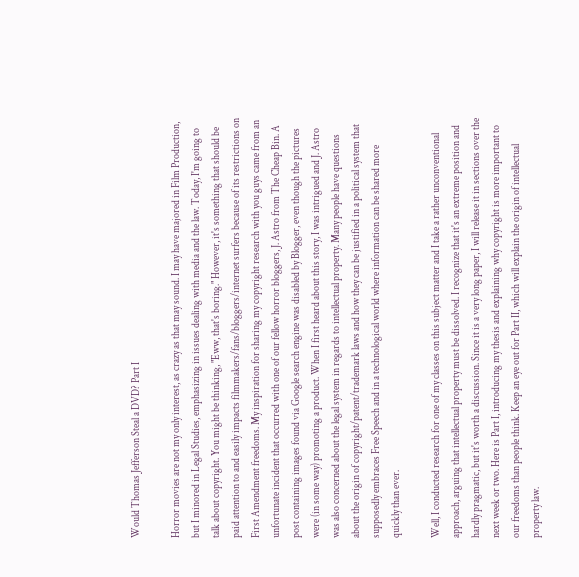Would Thomas Jefferson Steal a DVD? Part I

Horror movies are not my only interest, as crazy as that may sound. I may have majored in Film Production, but I minored in Legal Studies, emphasizing in issues dealing with media and the law. Today, I'm going to talk about copyright. You might be thinking, "Eww, that's boring." However, it's something that should be paid attention to and easily impacts filmmakers/fans/bloggers/internet surfers because of its restrictions on First Amendment freedoms. My inspiration for sharing my copyright research with you guys came from an unfortunate incident that occurred with one of our fellow horror bloggers, J. Astro from The Cheap Bin. A post containing images found via Google search engine was disabled by Blogger, even though the pictures were (in some way) promoting a product. When I first heard about this story, I was intrigued and J. Astro was also concerned about the legal system in regards to intellectual property. Many people have questions about the origin of copyright/patent/trademark laws and how they can be justified in a political system that supposedly embraces Free Speech and in a technological world where information can be shared more quickly than ever.

Well, I conducted research for one of my classes on this subject matter and I take a rather unconventional approach, arguing that intellectual property must be dissolved. I recognize that it's an extreme position and hardly pragmatic, but it's worth a discussion. Since it is a very long paper, I will release it in sections over the next week or two. Here is Part I, introducing my thesis and explaining why copyright is more important to our freedoms than people think. Keep an eye out for Part II, which will explain the origin of intellectual property law.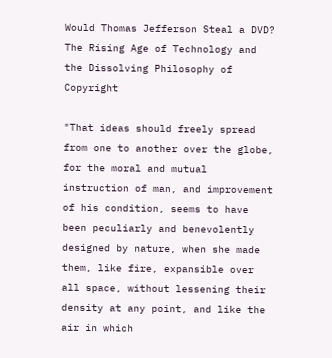Would Thomas Jefferson Steal a DVD?
The Rising Age of Technology and the Dissolving Philosophy of Copyright

"That ideas should freely spread from one to another over the globe, for the moral and mutual instruction of man, and improvement of his condition, seems to have been peculiarly and benevolently designed by nature, when she made them, like fire, expansible over all space, without lessening their density at any point, and like the air in which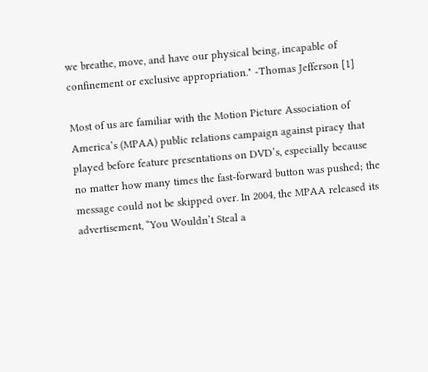we breathe, move, and have our physical being, incapable of confinement or exclusive appropriation." -Thomas Jefferson [1]

Most of us are familiar with the Motion Picture Association of America’s (MPAA) public relations campaign against piracy that played before feature presentations on DVD’s, especially because no matter how many times the fast-forward button was pushed; the message could not be skipped over. In 2004, the MPAA released its advertisement, “You Wouldn’t Steal a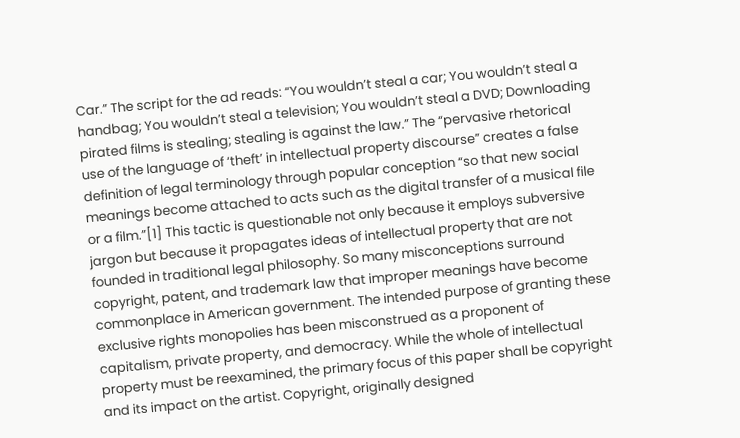Car.” The script for the ad reads: “You wouldn’t steal a car; You wouldn’t steal a handbag; You wouldn’t steal a television; You wouldn’t steal a DVD; Downloading pirated films is stealing; stealing is against the law.” The “pervasive rhetorical use of the language of ‘theft’ in intellectual property discourse” creates a false definition of legal terminology through popular conception “so that new social meanings become attached to acts such as the digital transfer of a musical file or a film.”[1] This tactic is questionable not only because it employs subversive jargon but because it propagates ideas of intellectual property that are not founded in traditional legal philosophy. So many misconceptions surround copyright, patent, and trademark law that improper meanings have become commonplace in American government. The intended purpose of granting these exclusive rights monopolies has been misconstrued as a proponent of capitalism, private property, and democracy. While the whole of intellectual property must be reexamined, the primary focus of this paper shall be copyright and its impact on the artist. Copyright, originally designed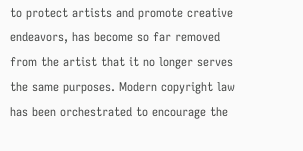to protect artists and promote creative endeavors, has become so far removed from the artist that it no longer serves the same purposes. Modern copyright law has been orchestrated to encourage the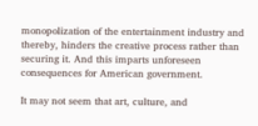monopolization of the entertainment industry and thereby, hinders the creative process rather than securing it. And this imparts unforeseen consequences for American government.

It may not seem that art, culture, and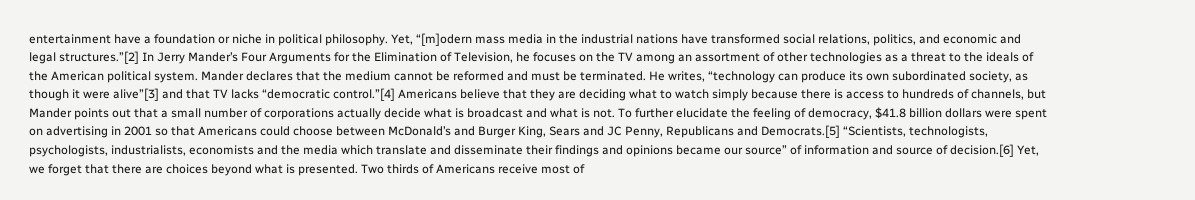entertainment have a foundation or niche in political philosophy. Yet, “[m]odern mass media in the industrial nations have transformed social relations, politics, and economic and legal structures.”[2] In Jerry Mander’s Four Arguments for the Elimination of Television, he focuses on the TV among an assortment of other technologies as a threat to the ideals of the American political system. Mander declares that the medium cannot be reformed and must be terminated. He writes, “technology can produce its own subordinated society, as though it were alive”[3] and that TV lacks “democratic control.”[4] Americans believe that they are deciding what to watch simply because there is access to hundreds of channels, but Mander points out that a small number of corporations actually decide what is broadcast and what is not. To further elucidate the feeling of democracy, $41.8 billion dollars were spent on advertising in 2001 so that Americans could choose between McDonald’s and Burger King, Sears and JC Penny, Republicans and Democrats.[5] “Scientists, technologists, psychologists, industrialists, economists and the media which translate and disseminate their findings and opinions became our source” of information and source of decision.[6] Yet, we forget that there are choices beyond what is presented. Two thirds of Americans receive most of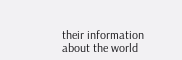their information about the world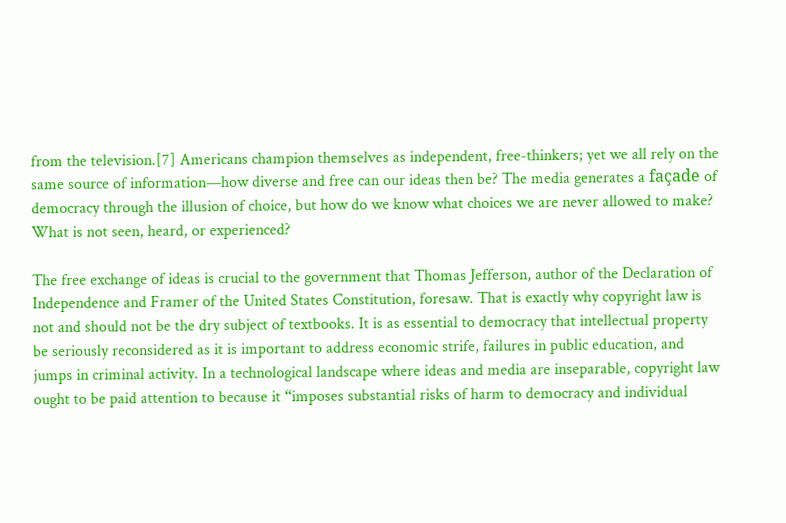from the television.[7] Americans champion themselves as independent, free-thinkers; yet we all rely on the same source of information—how diverse and free can our ideas then be? The media generates a façade of democracy through the illusion of choice, but how do we know what choices we are never allowed to make? What is not seen, heard, or experienced?

The free exchange of ideas is crucial to the government that Thomas Jefferson, author of the Declaration of Independence and Framer of the United States Constitution, foresaw. That is exactly why copyright law is not and should not be the dry subject of textbooks. It is as essential to democracy that intellectual property be seriously reconsidered as it is important to address economic strife, failures in public education, and jumps in criminal activity. In a technological landscape where ideas and media are inseparable, copyright law ought to be paid attention to because it “imposes substantial risks of harm to democracy and individual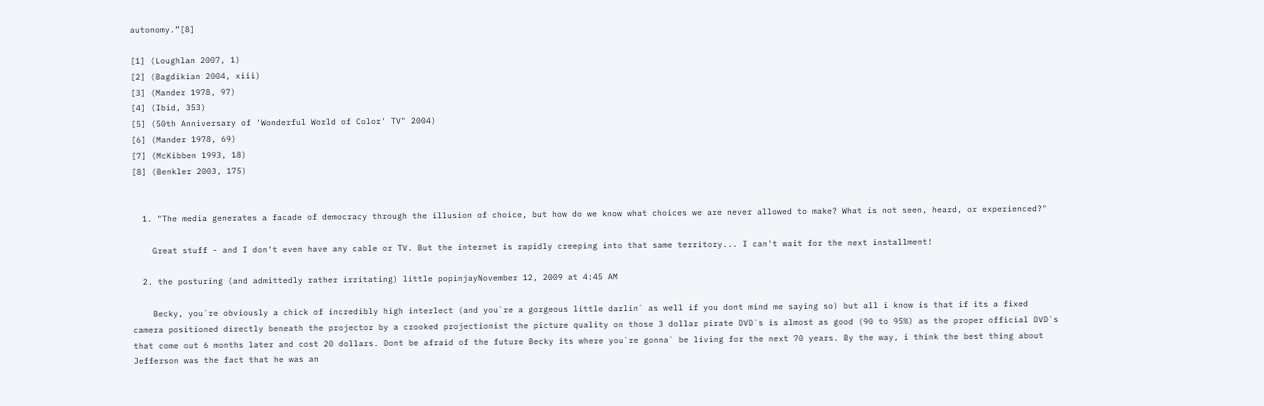autonomy.”[8]

[1] (Loughlan 2007, 1)
[2] (Bagdikian 2004, xiii)
[3] (Mander 1978, 97)
[4] (Ibid, 353)
[5] (50th Anniversary of 'Wonderful World of Color' TV" 2004)
[6] (Mander 1978, 69)
[7] (McKibben 1993, 18)
[8] (Benkler 2003, 175)


  1. "The media generates a facade of democracy through the illusion of choice, but how do we know what choices we are never allowed to make? What is not seen, heard, or experienced?"

    Great stuff - and I don't even have any cable or TV. But the internet is rapidly creeping into that same territory... I can't wait for the next installment!

  2. the posturing (and admittedly rather irritating) little popinjayNovember 12, 2009 at 4:45 AM

    Becky, you`re obviously a chick of incredibly high interlect (and you`re a gorgeous little darlin` as well if you dont mind me saying so) but all i know is that if its a fixed camera positioned directly beneath the projector by a crooked projectionist the picture quality on those 3 dollar pirate DVD`s is almost as good (90 to 95%) as the proper official DVD`s that come out 6 months later and cost 20 dollars. Dont be afraid of the future Becky its where you`re gonna` be living for the next 70 years. By the way, i think the best thing about Jefferson was the fact that he was an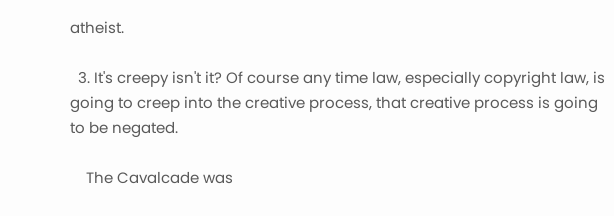atheist.

  3. It's creepy isn't it? Of course any time law, especially copyright law, is going to creep into the creative process, that creative process is going to be negated.

    The Cavalcade was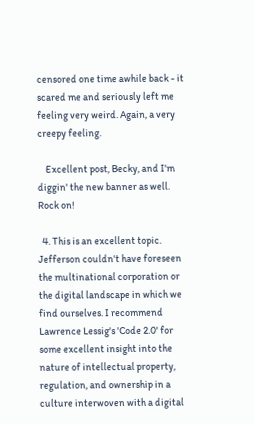censored one time awhile back - it scared me and seriously left me feeling very weird. Again, a very creepy feeling.

    Excellent post, Becky, and I'm diggin' the new banner as well. Rock on!

  4. This is an excellent topic. Jefferson couldn't have foreseen the multinational corporation or the digital landscape in which we find ourselves. I recommend Lawrence Lessig's 'Code 2.0' for some excellent insight into the nature of intellectual property, regulation, and ownership in a culture interwoven with a digital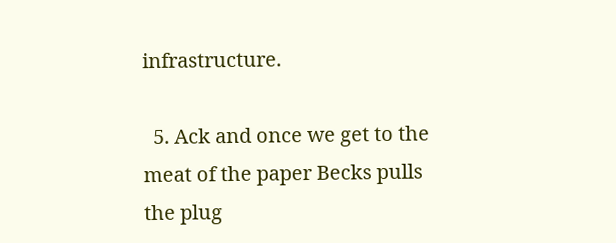infrastructure.

  5. Ack and once we get to the meat of the paper Becks pulls the plug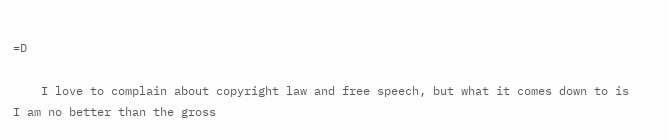=D

    I love to complain about copyright law and free speech, but what it comes down to is I am no better than the gross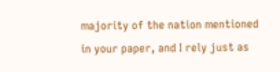majority of the nation mentioned in your paper, and I rely just as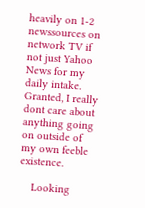heavily on 1-2 newssources on network TV if not just Yahoo News for my daily intake. Granted, I really dont care about anything going on outside of my own feeble existence.

    Looking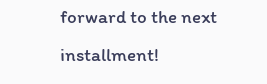forward to the next installment!